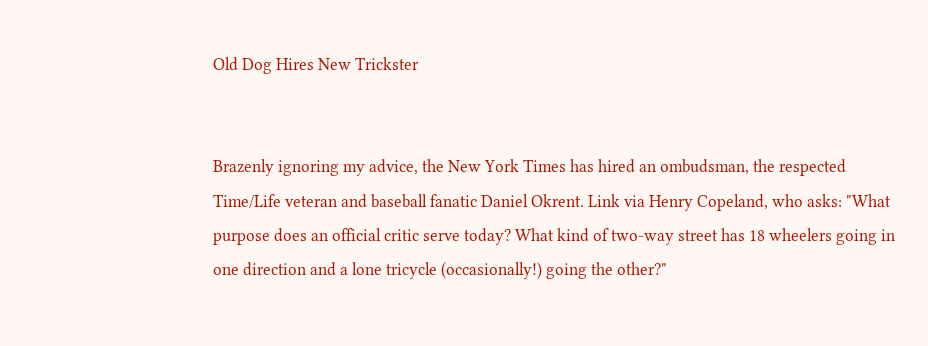Old Dog Hires New Trickster


Brazenly ignoring my advice, the New York Times has hired an ombudsman, the respected Time/Life veteran and baseball fanatic Daniel Okrent. Link via Henry Copeland, who asks: "What purpose does an official critic serve today? What kind of two-way street has 18 wheelers going in one direction and a lone tricycle (occasionally!) going the other?"